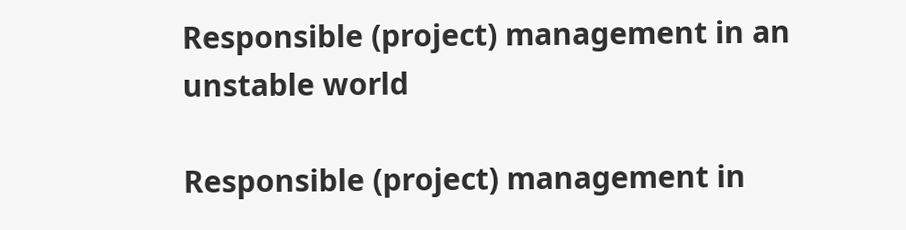Responsible (project) management in an unstable world

Responsible (project) management in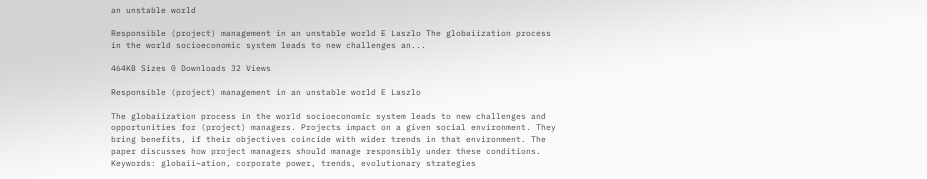an unstable world

Responsible (project) management in an unstable world E Laszlo The globaiization process in the world socioeconomic system leads to new challenges an...

464KB Sizes 0 Downloads 32 Views

Responsible (project) management in an unstable world E Laszlo

The globaiization process in the world socioeconomic system leads to new challenges and opportunities for (project) managers. Projects impact on a given social environment. They bring benefits, if their objectives coincide with wider trends in that environment. The paper discusses how project managers should manage responsibly under these conditions. Keywords: globaii~ation, corporate power, trends, evolutionary strategies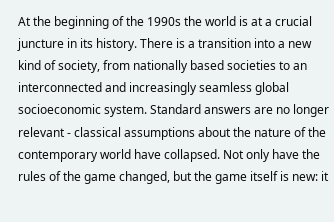At the beginning of the 1990s the world is at a crucial juncture in its history. There is a transition into a new kind of society, from nationally based societies to an interconnected and increasingly seamless global socioeconomic system. Standard answers are no longer relevant - classical assumptions about the nature of the contemporary world have collapsed. Not only have the rules of the game changed, but the game itself is new: it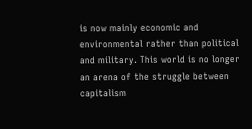is now mainly economic and environmental rather than political and military. This world is no longer an arena of the struggle between capitalism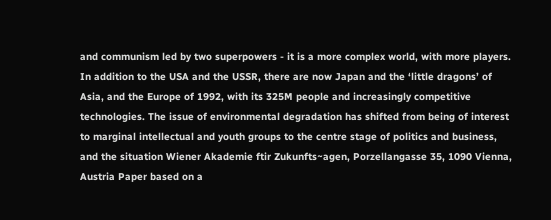and communism led by two superpowers - it is a more complex world, with more players. In addition to the USA and the USSR, there are now Japan and the ‘little dragons’ of Asia, and the Europe of 1992, with its 325M people and increasingly competitive technologies. The issue of environmental degradation has shifted from being of interest to marginal intellectual and youth groups to the centre stage of politics and business, and the situation Wiener Akademie ftir Zukunfts~agen, Porzellangasse 35, 1090 Vienna, Austria Paper based on a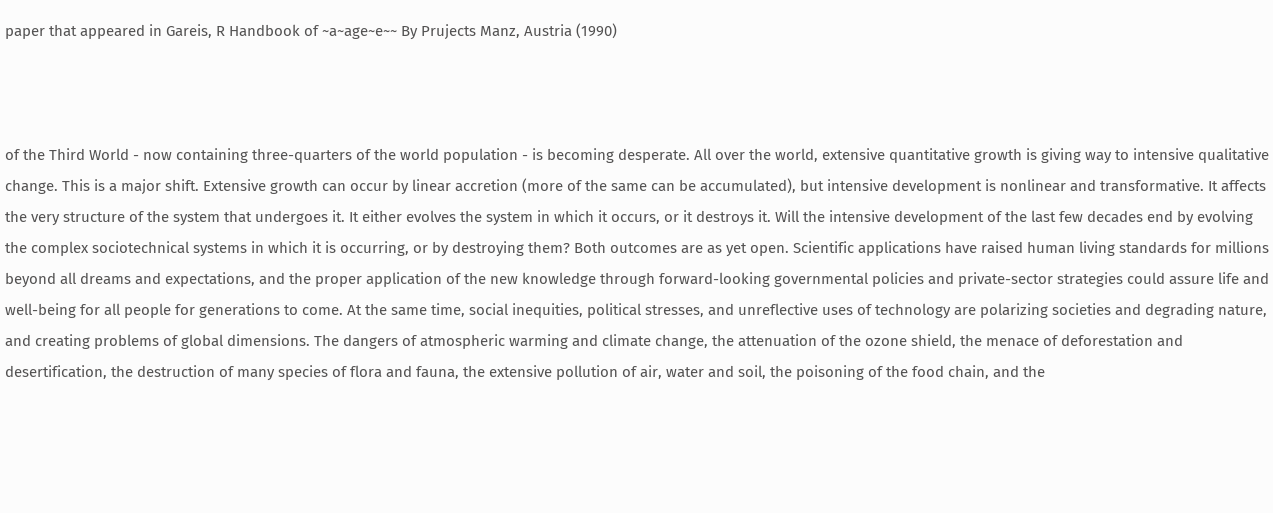paper that appeared in Gareis, R Handbook of ~a~age~e~~ By Prujects Manz, Austria (1990)



of the Third World - now containing three-quarters of the world population - is becoming desperate. All over the world, extensive quantitative growth is giving way to intensive qualitative change. This is a major shift. Extensive growth can occur by linear accretion (more of the same can be accumulated), but intensive development is nonlinear and transformative. It affects the very structure of the system that undergoes it. It either evolves the system in which it occurs, or it destroys it. Will the intensive development of the last few decades end by evolving the complex sociotechnical systems in which it is occurring, or by destroying them? Both outcomes are as yet open. Scientific applications have raised human living standards for millions beyond all dreams and expectations, and the proper application of the new knowledge through forward-looking governmental policies and private-sector strategies could assure life and well-being for all people for generations to come. At the same time, social inequities, political stresses, and unreflective uses of technology are polarizing societies and degrading nature, and creating problems of global dimensions. The dangers of atmospheric warming and climate change, the attenuation of the ozone shield, the menace of deforestation and desertification, the destruction of many species of flora and fauna, the extensive pollution of air, water and soil, the poisoning of the food chain, and the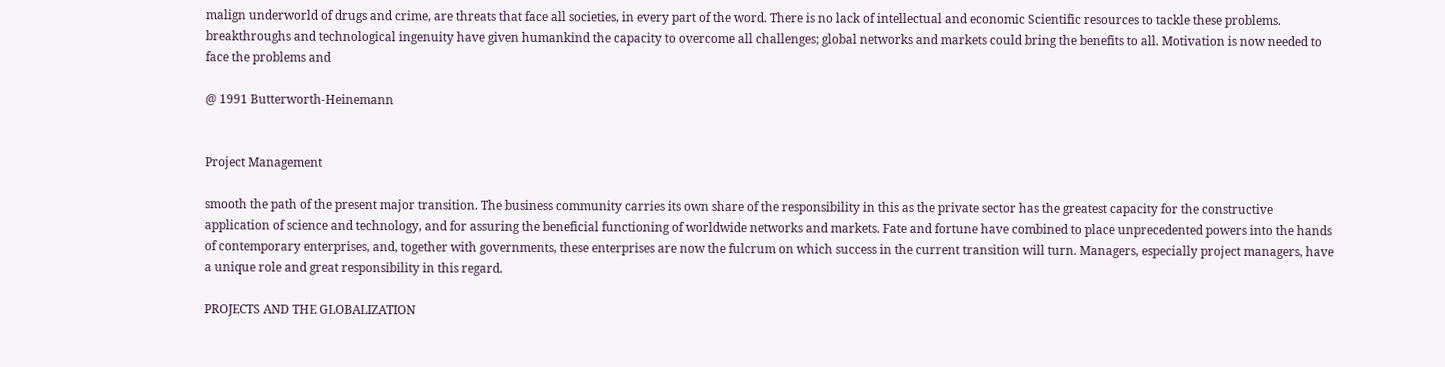malign underworld of drugs and crime, are threats that face all societies, in every part of the word. There is no lack of intellectual and economic Scientific resources to tackle these problems. breakthroughs and technological ingenuity have given humankind the capacity to overcome all challenges; global networks and markets could bring the benefits to all. Motivation is now needed to face the problems and

@ 1991 Butterworth-Heinemann


Project Management

smooth the path of the present major transition. The business community carries its own share of the responsibility in this as the private sector has the greatest capacity for the constructive application of science and technology, and for assuring the beneficial functioning of worldwide networks and markets. Fate and fortune have combined to place unprecedented powers into the hands of contemporary enterprises, and, together with governments, these enterprises are now the fulcrum on which success in the current transition will turn. Managers, especially project managers, have a unique role and great responsibility in this regard.

PROJECTS AND THE GLOBALIZATION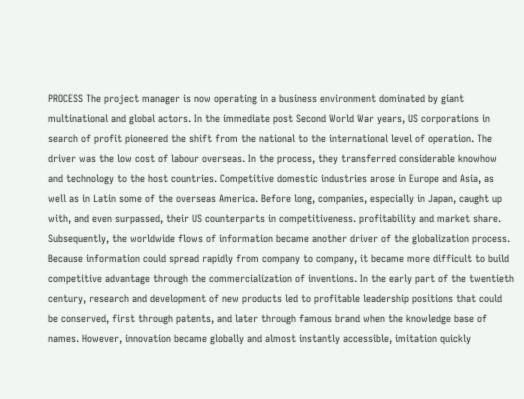PROCESS The project manager is now operating in a business environment dominated by giant multinational and global actors. In the immediate post Second World War years, US corporations in search of profit pioneered the shift from the national to the international level of operation. The driver was the low cost of labour overseas. In the process, they transferred considerable knowhow and technology to the host countries. Competitive domestic industries arose in Europe and Asia, as well as in Latin some of the overseas America. Before long, companies, especially in Japan, caught up with, and even surpassed, their US counterparts in competitiveness. profitability and market share. Subsequently, the worldwide flows of information became another driver of the globalization process. Because information could spread rapidly from company to company, it became more difficult to build competitive advantage through the commercialization of inventions. In the early part of the twentieth century, research and development of new products led to profitable leadership positions that could be conserved, first through patents, and later through famous brand when the knowledge base of names. However, innovation became globally and almost instantly accessible, imitation quickly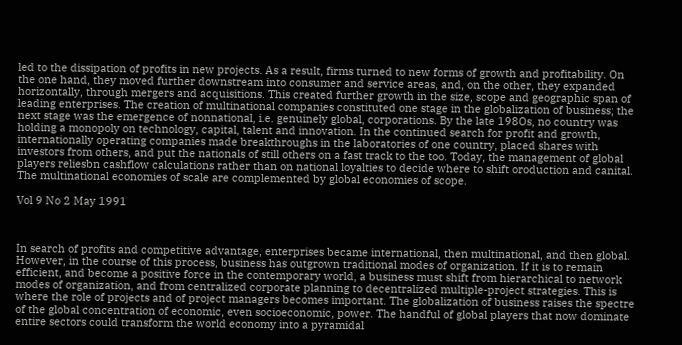led to the dissipation of profits in new projects. As a result, firms turned to new forms of growth and profitability. On the one hand, they moved further downstream into consumer and service areas, and, on the other, they expanded horizontally, through mergers and acquisitions. This created further growth in the size, scope and geographic span of leading enterprises. The creation of multinational companies constituted one stage in the globalization of business; the next stage was the emergence of nonnational, i.e. genuinely global, corporations. By the late 198Os, no country was holding a monopoly on technology, capital, talent and innovation. In the continued search for profit and growth, internationally operating companies made breakthroughs in the laboratories of one country, placed shares with investors from others, and put the nationals of still others on a fast track to the too. Today, the management of global players reliesbn cashflow calculations rather than on national loyalties to decide where to shift oroduction and canital. The multinational economies of scale are complemented by global economies of scope.

Vol 9 No 2 May 1991



In search of profits and competitive advantage, enterprises became international, then multinational, and then global. However, in the course of this process, business has outgrown traditional modes of organization. If it is to remain efficient, and become a positive force in the contemporary world, a business must shift from hierarchical to network modes of organization, and from centralized corporate planning to decentralized multiple-project strategies. This is where the role of projects and of project managers becomes important. The globalization of business raises the spectre of the global concentration of economic, even socioeconomic, power. The handful of global players that now dominate entire sectors could transform the world economy into a pyramidal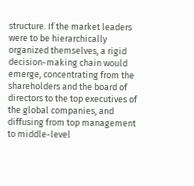structure. If the market leaders were to be hierarchically organized themselves, a rigid decision-making chain would emerge, concentrating from the shareholders and the board of directors to the top executives of the global companies, and diffusing from top management to middle-level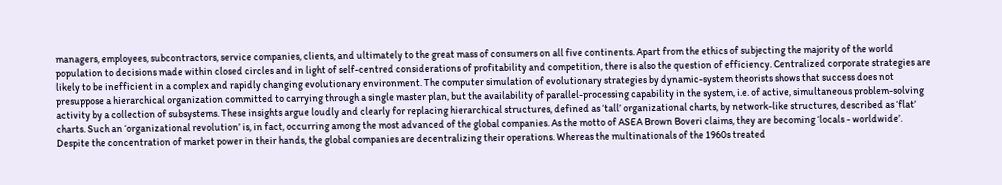managers, employees, subcontractors, service companies, clients, and ultimately to the great mass of consumers on all five continents. Apart from the ethics of subjecting the majority of the world population to decisions made within closed circles and in light of self-centred considerations of profitability and competition, there is also the question of efficiency. Centralized corporate strategies are likely to be inefficient in a complex and rapidly changing evolutionary environment. The computer simulation of evolutionary strategies by dynamic-system theorists shows that success does not presuppose a hierarchical organization committed to carrying through a single master plan, but the availability of parallel-processing capability in the system, i.e. of active, simultaneous problem-solving activity by a collection of subsystems. These insights argue loudly and clearly for replacing hierarchical structures, defined as ‘tall’ organizational charts, by network-like structures, described as ‘flat’ charts. Such an ‘organizational revolution’ is, in fact, occurring among the most advanced of the global companies. As the motto of ASEA Brown Boveri claims, they are becoming ‘locals - worldwide’. Despite the concentration of market power in their hands, the global companies are decentralizing their operations. Whereas the multinationals of the 1960s treated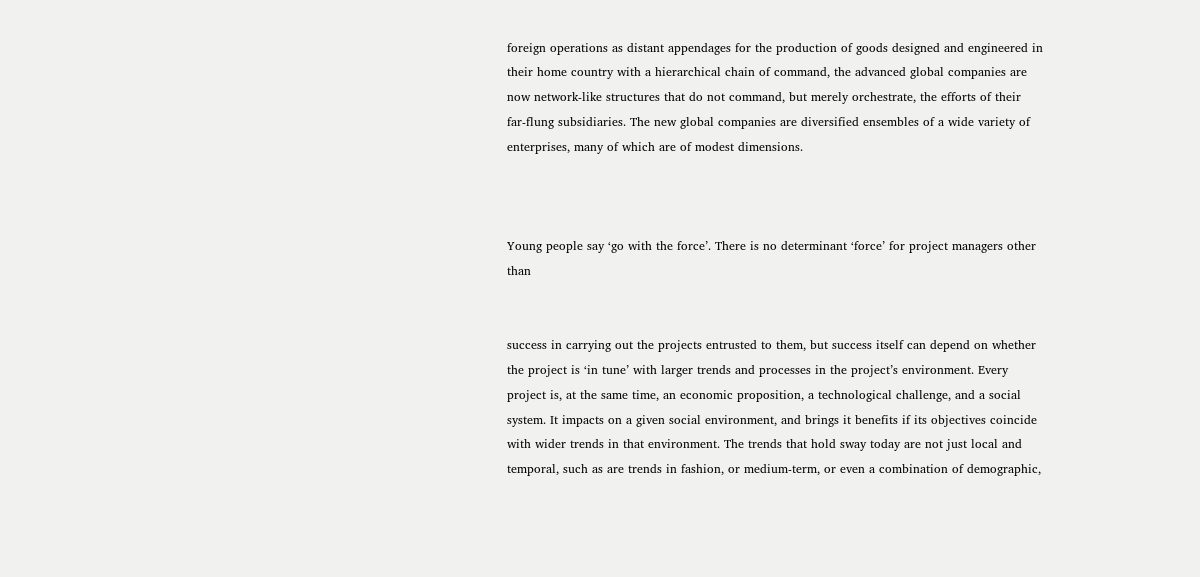foreign operations as distant appendages for the production of goods designed and engineered in their home country with a hierarchical chain of command, the advanced global companies are now network-like structures that do not command, but merely orchestrate, the efforts of their far-flung subsidiaries. The new global companies are diversified ensembles of a wide variety of enterprises, many of which are of modest dimensions.



Young people say ‘go with the force’. There is no determinant ‘force’ for project managers other than


success in carrying out the projects entrusted to them, but success itself can depend on whether the project is ‘in tune’ with larger trends and processes in the project’s environment. Every project is, at the same time, an economic proposition, a technological challenge, and a social system. It impacts on a given social environment, and brings it benefits if its objectives coincide with wider trends in that environment. The trends that hold sway today are not just local and temporal, such as are trends in fashion, or medium-term, or even a combination of demographic,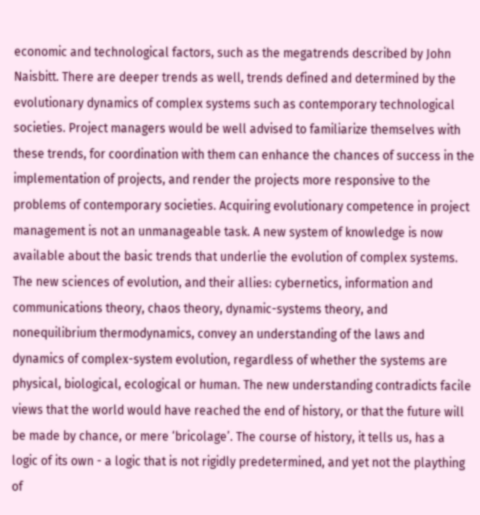economic and technological factors, such as the megatrends described by John Naisbitt. There are deeper trends as well, trends defined and determined by the evolutionary dynamics of complex systems such as contemporary technological societies. Project managers would be well advised to familiarize themselves with these trends, for coordination with them can enhance the chances of success in the implementation of projects, and render the projects more responsive to the problems of contemporary societies. Acquiring evolutionary competence in project management is not an unmanageable task. A new system of knowledge is now available about the basic trends that underlie the evolution of complex systems. The new sciences of evolution, and their allies: cybernetics, information and communications theory, chaos theory, dynamic-systems theory, and nonequilibrium thermodynamics, convey an understanding of the laws and dynamics of complex-system evolution, regardless of whether the systems are physical, biological, ecological or human. The new understanding contradicts facile views that the world would have reached the end of history, or that the future will be made by chance, or mere ‘bricolage’. The course of history, it tells us, has a logic of its own - a logic that is not rigidly predetermined, and yet not the plaything of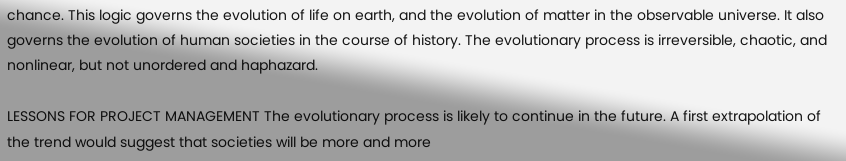chance. This logic governs the evolution of life on earth, and the evolution of matter in the observable universe. It also governs the evolution of human societies in the course of history. The evolutionary process is irreversible, chaotic, and nonlinear, but not unordered and haphazard.

LESSONS FOR PROJECT MANAGEMENT The evolutionary process is likely to continue in the future. A first extrapolation of the trend would suggest that societies will be more and more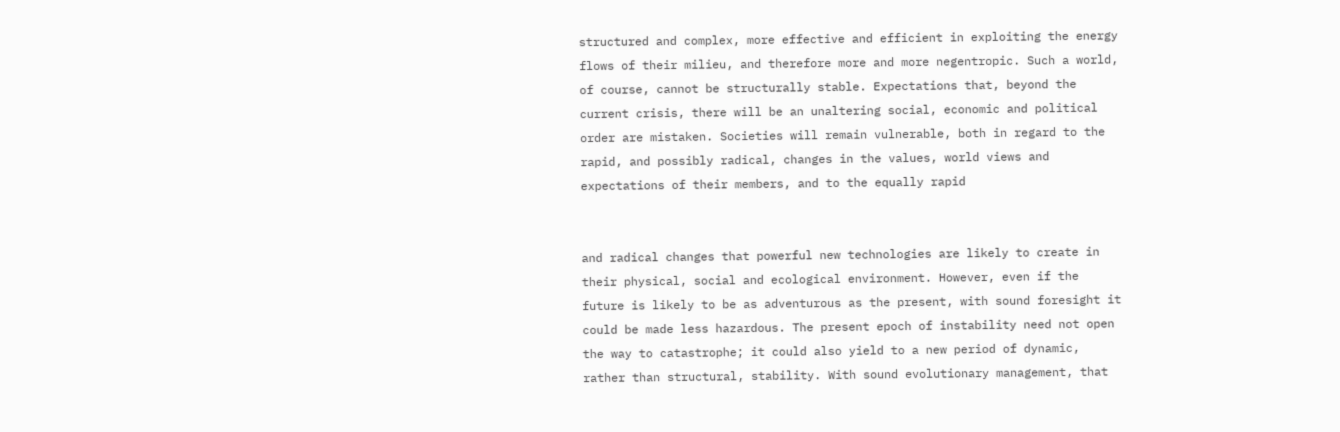structured and complex, more effective and efficient in exploiting the energy flows of their milieu, and therefore more and more negentropic. Such a world, of course, cannot be structurally stable. Expectations that, beyond the current crisis, there will be an unaltering social, economic and political order are mistaken. Societies will remain vulnerable, both in regard to the rapid, and possibly radical, changes in the values, world views and expectations of their members, and to the equally rapid


and radical changes that powerful new technologies are likely to create in their physical, social and ecological environment. However, even if the future is likely to be as adventurous as the present, with sound foresight it could be made less hazardous. The present epoch of instability need not open the way to catastrophe; it could also yield to a new period of dynamic, rather than structural, stability. With sound evolutionary management, that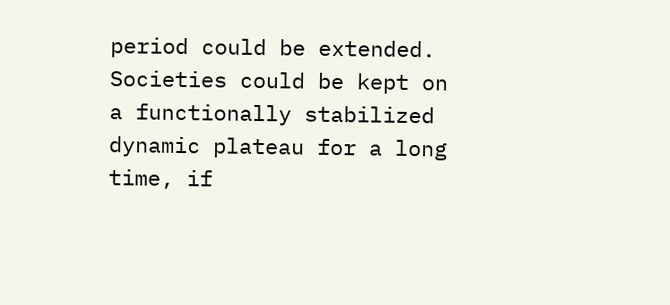period could be extended. Societies could be kept on a functionally stabilized dynamic plateau for a long time, if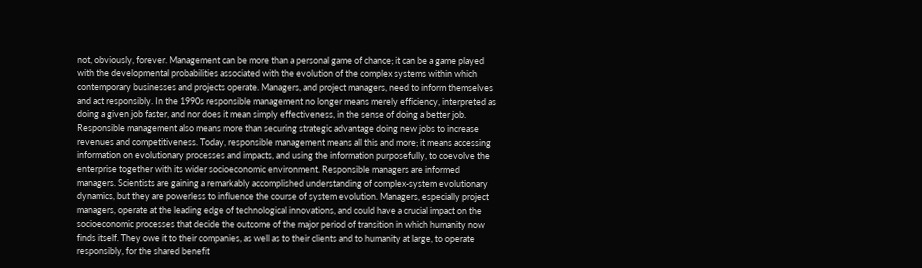not, obviously, forever. Management can be more than a personal game of chance; it can be a game played with the developmental probabilities associated with the evolution of the complex systems within which contemporary businesses and projects operate. Managers, and project managers, need to inform themselves and act responsibly. In the 1990s responsible management no longer means merely efficiency, interpreted as doing a given job faster, and nor does it mean simply effectiveness, in the sense of doing a better job. Responsible management also means more than securing strategic advantage doing new jobs to increase revenues and competitiveness. Today, responsible management means all this and more; it means accessing information on evolutionary processes and impacts, and using the information purposefully, to coevolve the enterprise together with its wider socioeconomic environment. Responsible managers are informed managers. Scientists are gaining a remarkably accomplished understanding of complex-system evolutionary dynamics, but they are powerless to influence the course of system evolution. Managers, especially project managers, operate at the leading edge of technological innovations, and could have a crucial impact on the socioeconomic processes that decide the outcome of the major period of transition in which humanity now finds itself. They owe it to their companies, as well as to their clients and to humanity at large, to operate responsibly, for the shared benefit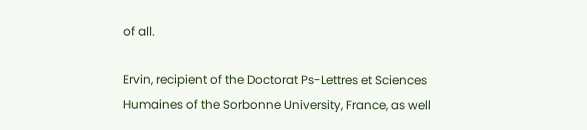of all.

Ervin, recipient of the Doctorat Ps-Lettres et Sciences Humaines of the Sorbonne University, France, as well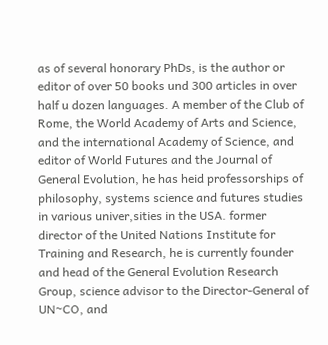as of several honorary PhDs, is the author or editor of over 50 books und 300 articles in over half u dozen languages. A member of the Club of Rome, the World Academy of Arts and Science, and the international Academy of Science, and editor of World Futures and the Journal of General Evolution, he has heid professorships of philosophy, systems science and futures studies in various univer,sities in the USA. former director of the United Nations Institute for Training and Research, he is currently founder and head of the General Evolution Research Group, science advisor to the Director-General of UN~CO, and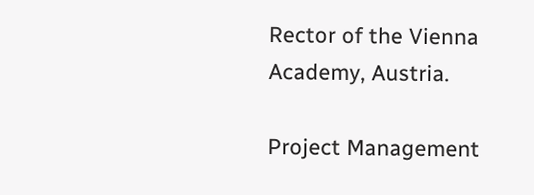Rector of the Vienna Academy, Austria.

Project Management